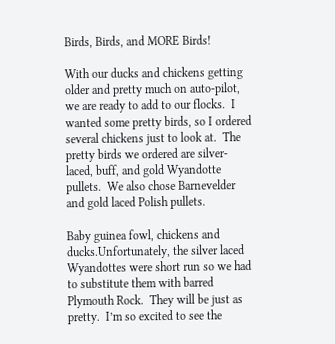Birds, Birds, and MORE Birds!

With our ducks and chickens getting older and pretty much on auto-pilot, we are ready to add to our flocks.  I wanted some pretty birds, so I ordered several chickens just to look at.  The pretty birds we ordered are silver-laced, buff, and gold Wyandotte pullets.  We also chose Barnevelder and gold laced Polish pullets.

Baby guinea fowl, chickens and ducks.Unfortunately, the silver laced Wyandottes were short run so we had to substitute them with barred Plymouth Rock.  They will be just as pretty.  I’m so excited to see the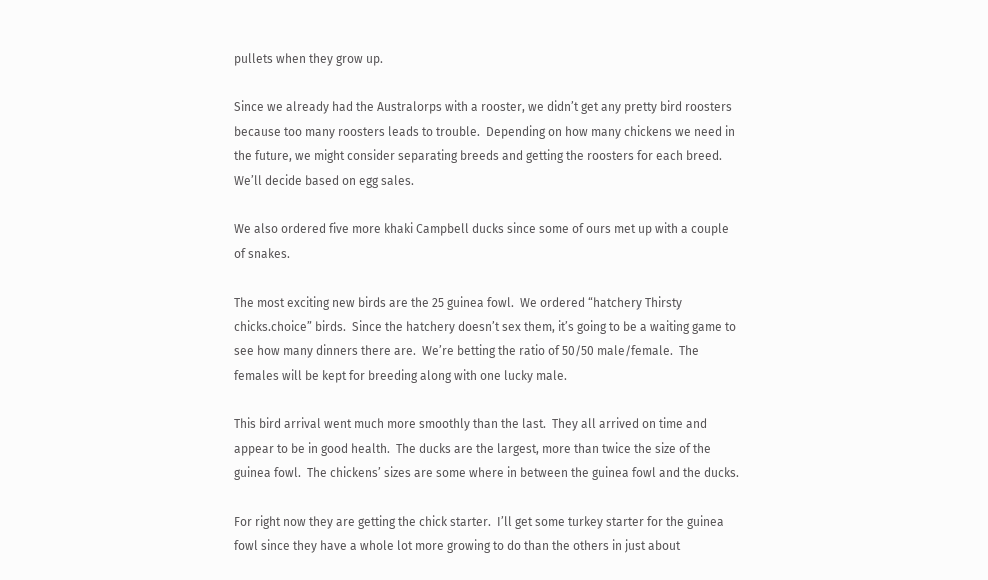pullets when they grow up.

Since we already had the Australorps with a rooster, we didn’t get any pretty bird roosters because too many roosters leads to trouble.  Depending on how many chickens we need in the future, we might consider separating breeds and getting the roosters for each breed.  We’ll decide based on egg sales.

We also ordered five more khaki Campbell ducks since some of ours met up with a couple of snakes.

The most exciting new birds are the 25 guinea fowl.  We ordered “hatchery Thirsty chicks.choice” birds.  Since the hatchery doesn’t sex them, it’s going to be a waiting game to see how many dinners there are.  We’re betting the ratio of 50/50 male/female.  The females will be kept for breeding along with one lucky male.

This bird arrival went much more smoothly than the last.  They all arrived on time and appear to be in good health.  The ducks are the largest, more than twice the size of the guinea fowl.  The chickens’ sizes are some where in between the guinea fowl and the ducks.

For right now they are getting the chick starter.  I’ll get some turkey starter for the guinea fowl since they have a whole lot more growing to do than the others in just about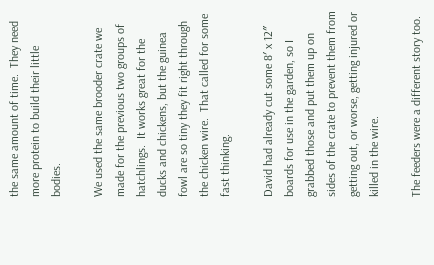the same amount of time.  They need more protein to build their little bodies.

We used the same brooder crate we made for the previous two groups of hatchlings.  It works great for the ducks and chickens, but the guinea fowl are so tiny they fit right through the chicken wire.  That called for some fast thinking.

David had already cut some 8′ x 12″ boards for use in the garden, so I grabbed those and put them up on sides of the crate to prevent them from getting out, or worse, getting injured or killed in the wire.

The feeders were a different story too.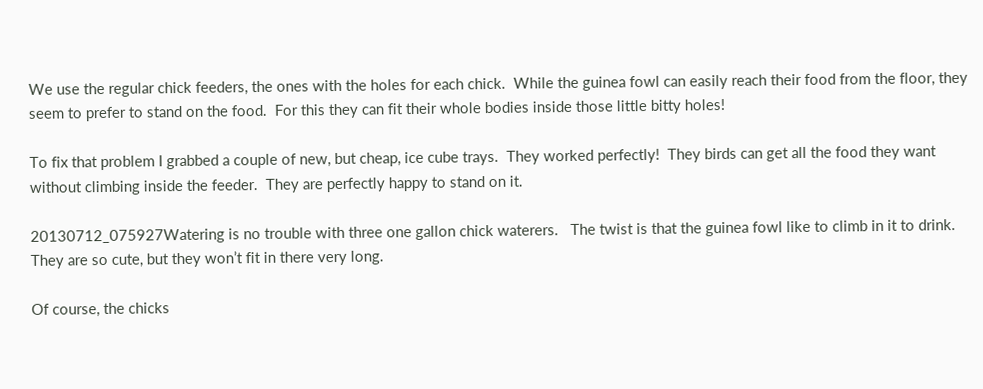We use the regular chick feeders, the ones with the holes for each chick.  While the guinea fowl can easily reach their food from the floor, they seem to prefer to stand on the food.  For this they can fit their whole bodies inside those little bitty holes!

To fix that problem I grabbed a couple of new, but cheap, ice cube trays.  They worked perfectly!  They birds can get all the food they want without climbing inside the feeder.  They are perfectly happy to stand on it.

20130712_075927Watering is no trouble with three one gallon chick waterers.   The twist is that the guinea fowl like to climb in it to drink.  They are so cute, but they won’t fit in there very long.

Of course, the chicks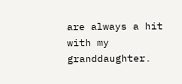are always a hit with my granddaughter.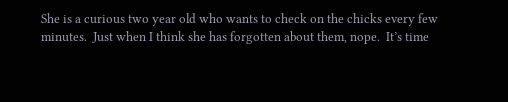She is a curious two year old who wants to check on the chicks every few minutes.  Just when I think she has forgotten about them, nope.  It’s time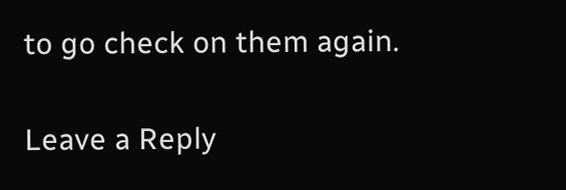to go check on them again.

Leave a Reply